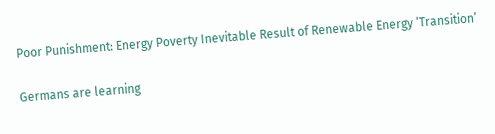Poor Punishment: Energy Poverty Inevitable Result of Renewable Energy ‘Transition’

Germans are learning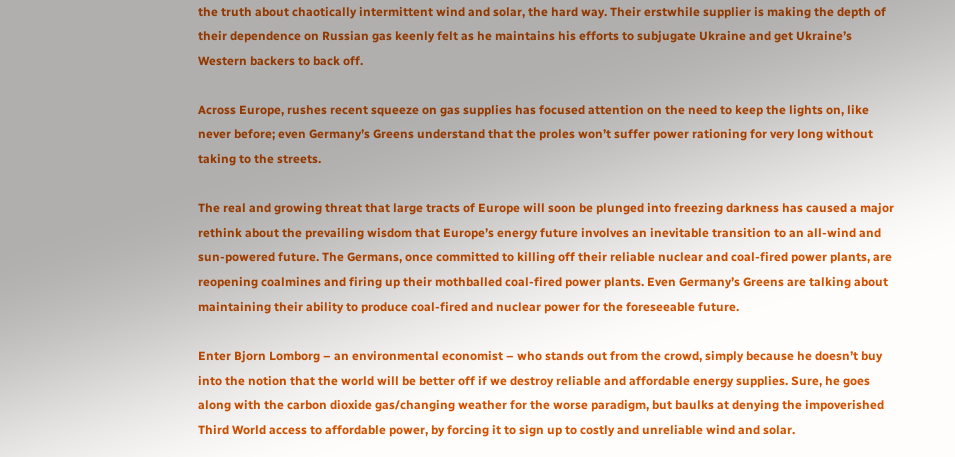the truth about chaotically intermittent wind and solar, the hard way. Their erstwhile supplier is making the depth of their dependence on Russian gas keenly felt as he maintains his efforts to subjugate Ukraine and get Ukraine’s Western backers to back off.

Across Europe, rushes recent squeeze on gas supplies has focused attention on the need to keep the lights on, like never before; even Germany’s Greens understand that the proles won’t suffer power rationing for very long without taking to the streets.

The real and growing threat that large tracts of Europe will soon be plunged into freezing darkness has caused a major rethink about the prevailing wisdom that Europe’s energy future involves an inevitable transition to an all-wind and sun-powered future. The Germans, once committed to killing off their reliable nuclear and coal-fired power plants, are reopening coalmines and firing up their mothballed coal-fired power plants. Even Germany’s Greens are talking about maintaining their ability to produce coal-fired and nuclear power for the foreseeable future.

Enter Bjorn Lomborg – an environmental economist – who stands out from the crowd, simply because he doesn’t buy into the notion that the world will be better off if we destroy reliable and affordable energy supplies. Sure, he goes along with the carbon dioxide gas/changing weather for the worse paradigm, but baulks at denying the impoverished Third World access to affordable power, by forcing it to sign up to costly and unreliable wind and solar.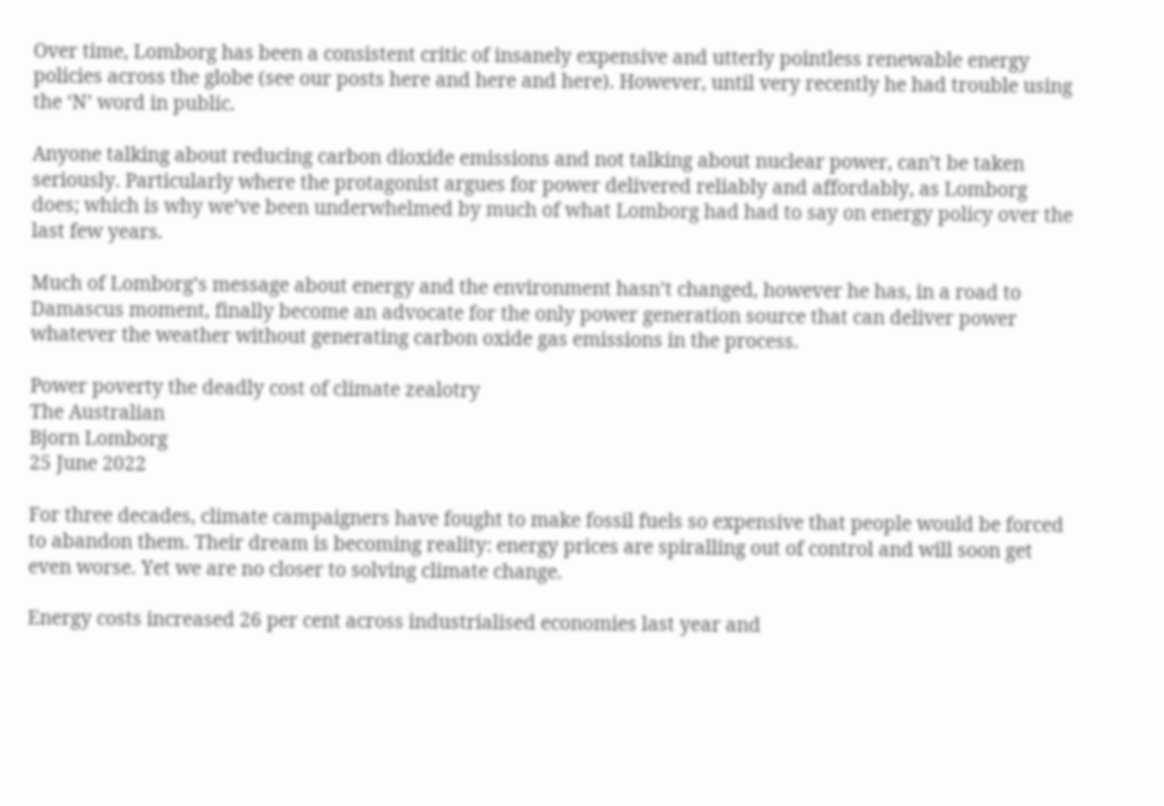Over time, Lomborg has been a consistent critic of insanely expensive and utterly pointless renewable energy policies across the globe (see our posts here and here and here). However, until very recently he had trouble using the ‘N’ word in public.

Anyone talking about reducing carbon dioxide emissions and not talking about nuclear power, can’t be taken seriously. Particularly where the protagonist argues for power delivered reliably and affordably, as Lomborg does; which is why we’ve been underwhelmed by much of what Lomborg had had to say on energy policy over the last few years.

Much of Lomborg’s message about energy and the environment hasn’t changed, however he has, in a road to Damascus moment, finally become an advocate for the only power generation source that can deliver power whatever the weather without generating carbon oxide gas emissions in the process.

Power poverty the deadly cost of climate zealotry
The Australian
Bjorn Lomborg
25 June 2022

For three decades, climate campaigners have fought to make fossil fuels so expensive that people would be forced to abandon them. Their dream is becoming reality: energy prices are spiralling out of control and will soon get even worse. Yet we are no closer to solving climate change.

Energy costs increased 26 per cent across industrialised economies last year and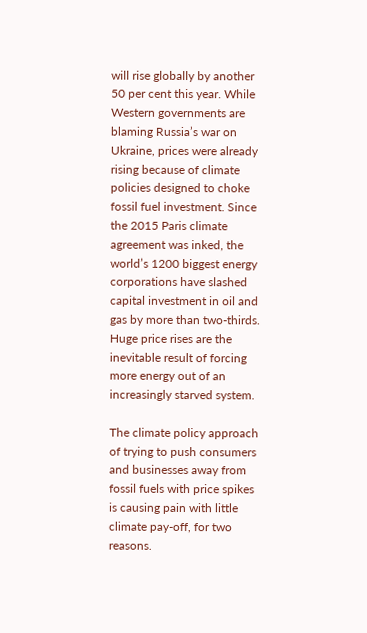will rise globally by another 50 per cent this year. While Western governments are blaming Russia’s war on Ukraine, prices were already rising because of climate policies designed to choke fossil fuel investment. Since the 2015 Paris climate agreement was inked, the world’s 1200 biggest energy corporations have slashed capital investment in oil and gas by more than two-thirds. Huge price rises are the inevitable result of forcing more energy out of an increasingly starved system.

The climate policy approach of trying to push consumers and businesses away from fossil fuels with price spikes is causing pain with little climate pay-off, for two reasons.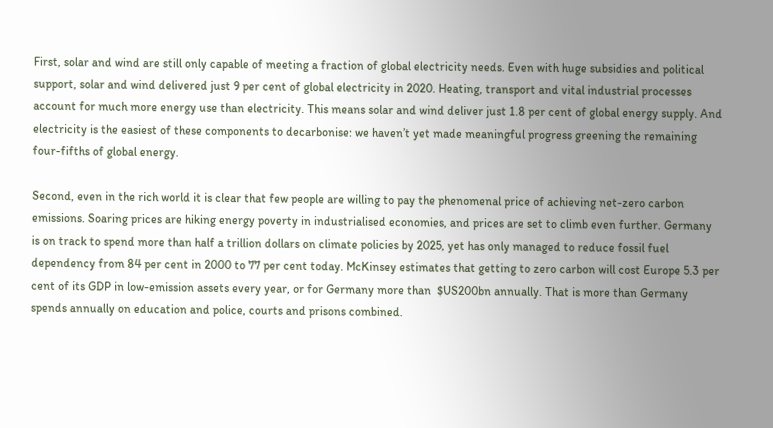First, solar and wind are still only capable of meeting a fraction of global electricity needs. Even with huge subsidies and political support, solar and wind delivered just 9 per cent of global electricity in 2020. Heating, transport and vital industrial processes account for much more energy use than electricity. This means solar and wind deliver just 1.8 per cent of global energy supply. And electricity is the easiest of these components to decarbonise: we haven’t yet made meaningful progress greening the remaining four-fifths of global energy.

Second, even in the rich world it is clear that few people are willing to pay the phenomenal price of achieving net-zero carbon emissions. Soaring prices are hiking energy poverty in industrialised economies, and prices are set to climb even further. Germany is on track to spend more than half a trillion dollars on climate policies by 2025, yet has only managed to reduce fossil fuel dependency from 84 per cent in 2000 to 77 per cent today. McKinsey estimates that getting to zero carbon will cost Europe 5.3 per cent of its GDP in low-emission assets every year, or for Germany more than  $US200bn annually. That is more than Germany spends annually on education and police, courts and prisons combined.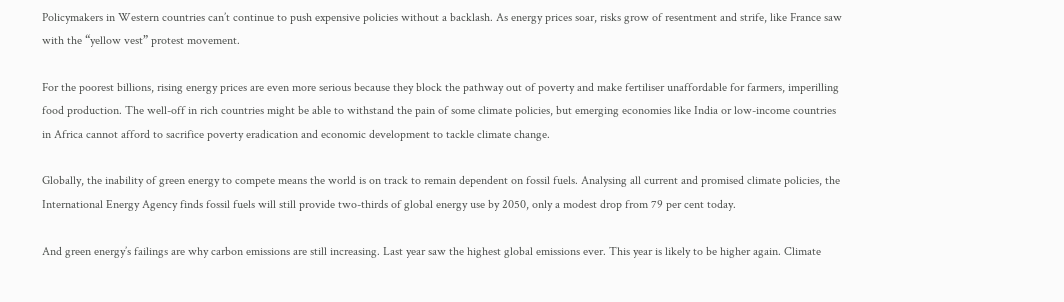Policymakers in Western countries can’t continue to push expensive policies without a backlash. As energy prices soar, risks grow of resentment and strife, like France saw with the “yellow vest” protest movement.

For the poorest billions, rising energy prices are even more serious because they block the pathway out of poverty and make fertiliser unaffordable for farmers, imperilling food production. The well-off in rich countries might be able to withstand the pain of some climate policies, but emerging economies like India or low-income countries in Africa cannot afford to sacrifice poverty eradication and economic development to tackle climate change.

Globally, the inability of green energy to compete means the world is on track to remain dependent on fossil fuels. Analysing all current and promised climate policies, the International Energy Agency finds fossil fuels will still provide two-thirds of global energy use by 2050, only a modest drop from 79 per cent today.

And green energy’s failings are why carbon emissions are still increasing. Last year saw the highest global emissions ever. This year is likely to be higher again. Climate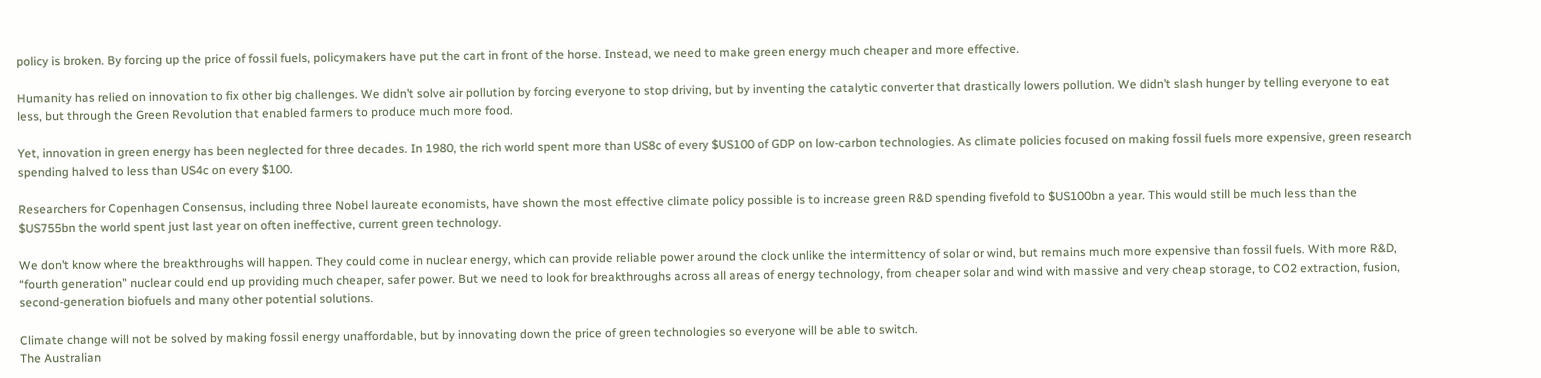policy is broken. By forcing up the price of fossil fuels, policymakers have put the cart in front of the horse. Instead, we need to make green energy much cheaper and more effective.

Humanity has relied on innovation to fix other big challenges. We didn’t solve air pollution by forcing everyone to stop driving, but by inventing the catalytic converter that drastically lowers pollution. We didn’t slash hunger by telling everyone to eat less, but through the Green Revolution that enabled farmers to produce much more food.

Yet, innovation in green energy has been neglected for three decades. In 1980, the rich world spent more than US8c of every $US100 of GDP on low-carbon technologies. As climate policies focused on making fossil fuels more expensive, green research spending halved to less than US4c on every $100.

Researchers for Copenhagen Consensus, including three Nobel laureate economists, have shown the most effective climate policy possible is to increase green R&D spending fivefold to $US100bn a year. This would still be much less than the $US755bn the world spent just last year on often ineffective, current green technology.

We don’t know where the breakthroughs will happen. They could come in nuclear energy, which can provide reliable power around the clock unlike the intermittency of solar or wind, but remains much more expensive than fossil fuels. With more R&D, “fourth generation” nuclear could end up providing much cheaper, safer power. But we need to look for breakthroughs across all areas of energy technology, from cheaper solar and wind with massive and very cheap storage, to CO2 extraction, fusion, second-generation biofuels and many other potential solutions.

Climate change will not be solved by making fossil energy unaffordable, but by innovating down the price of green technologies so everyone will be able to switch.
The Australian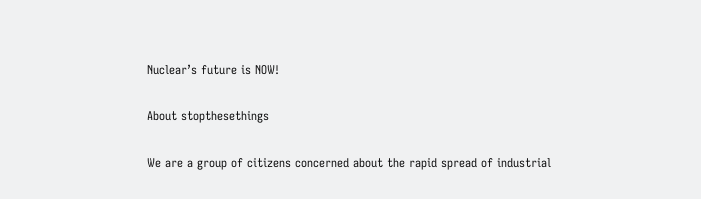Nuclear’s future is NOW!

About stopthesethings

We are a group of citizens concerned about the rapid spread of industrial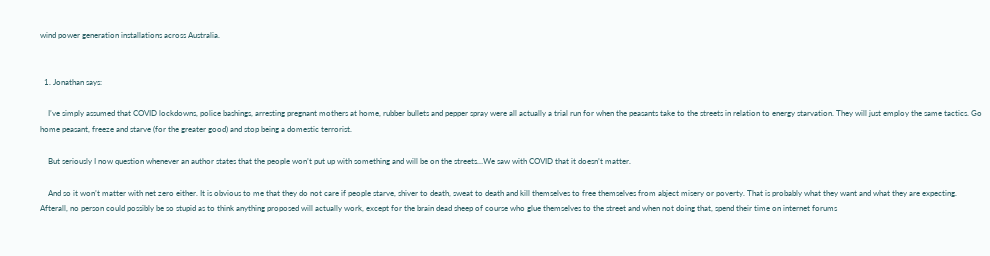wind power generation installations across Australia.


  1. Jonathan says:

    I’ve simply assumed that COVID lockdowns, police bashings, arresting pregnant mothers at home, rubber bullets and pepper spray were all actually a trial run for when the peasants take to the streets in relation to energy starvation. They will just employ the same tactics. Go home peasant, freeze and starve (for the greater good) and stop being a domestic terrorist.

    But seriously I now question whenever an author states that the people won’t put up with something and will be on the streets…We saw with COVID that it doesn’t matter.

    And so it won’t matter with net zero either. It is obvious to me that they do not care if people starve, shiver to death, sweat to death and kill themselves to free themselves from abject misery or poverty. That is probably what they want and what they are expecting. Afterall, no person could possibly be so stupid as to think anything proposed will actually work, except for the brain dead sheep of course who glue themselves to the street and when not doing that, spend their time on internet forums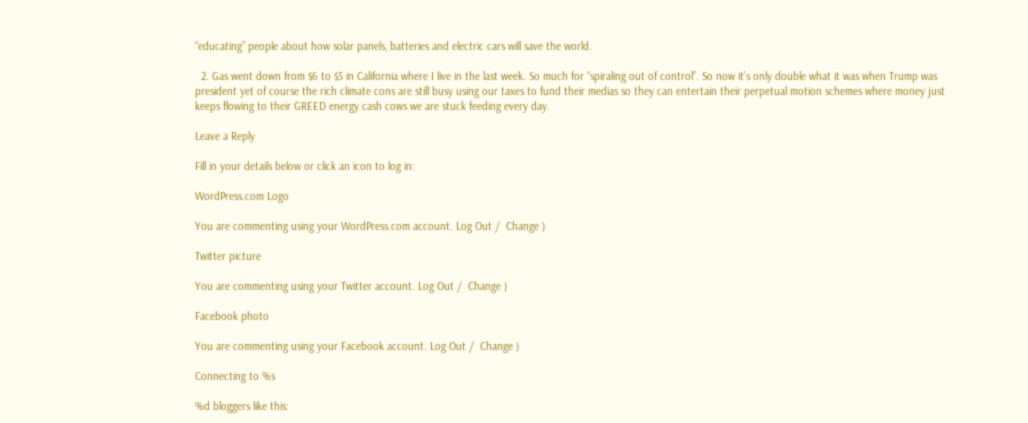“educating” people about how solar panels, batteries and electric cars will save the world.

  2. Gas went down from $6 to $5 in California where I live in the last week. So much for “spiraling out of control”. So now it’s only double what it was when Trump was president yet of course the rich climate cons are still busy using our taxes to fund their medias so they can entertain their perpetual motion schemes where money just keeps flowing to their GREED energy cash cows we are stuck feeding every day.

Leave a Reply

Fill in your details below or click an icon to log in:

WordPress.com Logo

You are commenting using your WordPress.com account. Log Out /  Change )

Twitter picture

You are commenting using your Twitter account. Log Out /  Change )

Facebook photo

You are commenting using your Facebook account. Log Out /  Change )

Connecting to %s

%d bloggers like this: